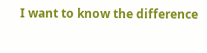I want to know the difference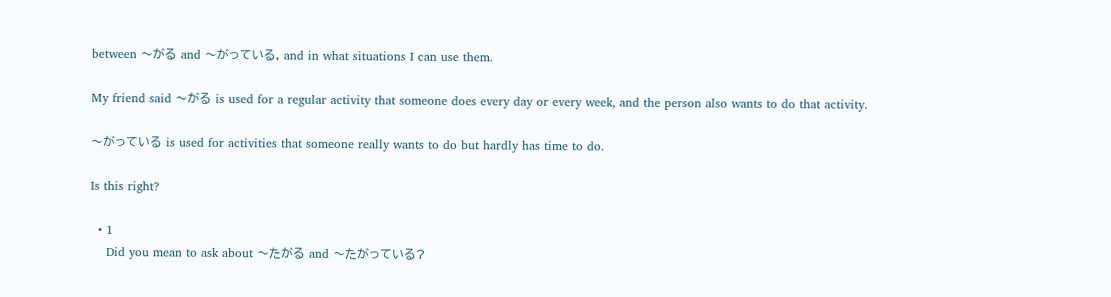between 〜がる and 〜がっている, and in what situations I can use them.

My friend said 〜がる is used for a regular activity that someone does every day or every week, and the person also wants to do that activity.

〜がっている is used for activities that someone really wants to do but hardly has time to do.

Is this right?

  • 1
    Did you mean to ask about 〜たがる and 〜たがっている?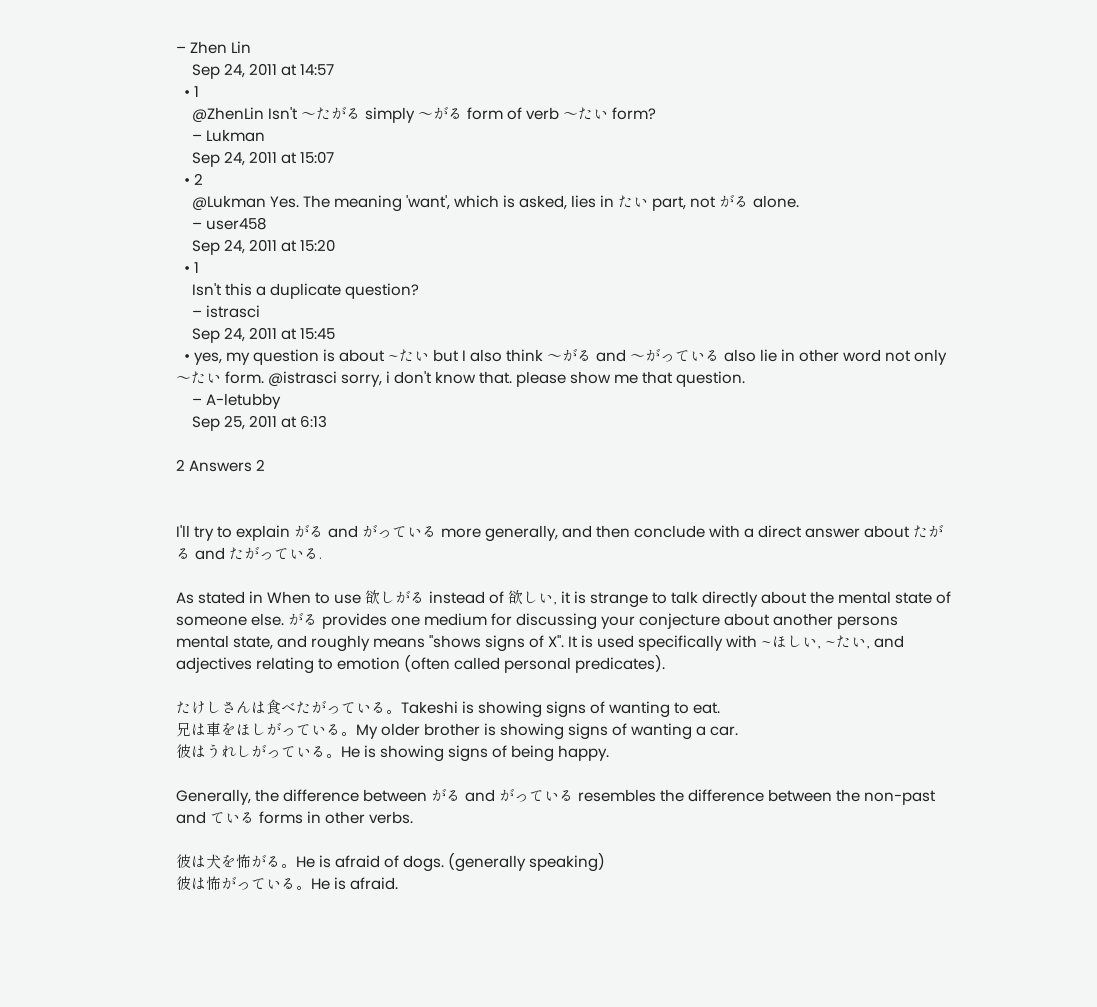– Zhen Lin
    Sep 24, 2011 at 14:57
  • 1
    @ZhenLin Isn't 〜たがる simply 〜がる form of verb 〜たい form?
    – Lukman
    Sep 24, 2011 at 15:07
  • 2
    @Lukman Yes. The meaning 'want', which is asked, lies in たい part, not がる alone.
    – user458
    Sep 24, 2011 at 15:20
  • 1
    Isn't this a duplicate question?
    – istrasci
    Sep 24, 2011 at 15:45
  • yes, my question is about ~たい but I also think 〜がる and 〜がっている also lie in other word not only 〜たい form. @istrasci sorry, i don't know that. please show me that question.
    – A-letubby
    Sep 25, 2011 at 6:13

2 Answers 2


I'll try to explain がる and がっている more generally, and then conclude with a direct answer about たがる and たがっている.

As stated in When to use 欲しがる instead of 欲しい, it is strange to talk directly about the mental state of someone else. がる provides one medium for discussing your conjecture about another persons mental state, and roughly means "shows signs of X". It is used specifically with ~ほしい, ~たい, and adjectives relating to emotion (often called personal predicates).

たけしさんは食べたがっている。Takeshi is showing signs of wanting to eat.
兄は車をほしがっている。My older brother is showing signs of wanting a car.
彼はうれしがっている。He is showing signs of being happy.

Generally, the difference between がる and がっている resembles the difference between the non-past and ている forms in other verbs.

彼は犬を怖がる。He is afraid of dogs. (generally speaking)
彼は怖がっている。He is afraid.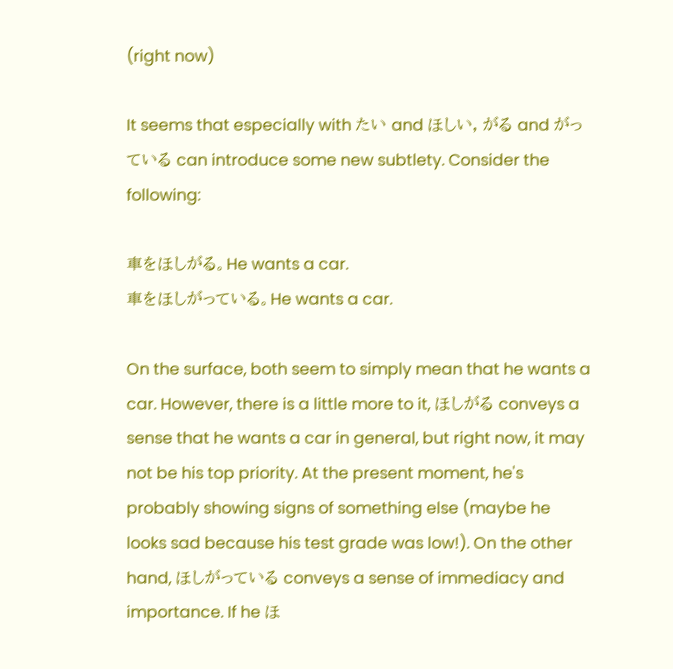(right now)

It seems that especially with たい and ほしい, がる and がっている can introduce some new subtlety. Consider the following:

車をほしがる。He wants a car.
車をほしがっている。He wants a car.

On the surface, both seem to simply mean that he wants a car. However, there is a little more to it, ほしがる conveys a sense that he wants a car in general, but right now, it may not be his top priority. At the present moment, he's probably showing signs of something else (maybe he looks sad because his test grade was low!). On the other hand, ほしがっている conveys a sense of immediacy and importance. If he ほ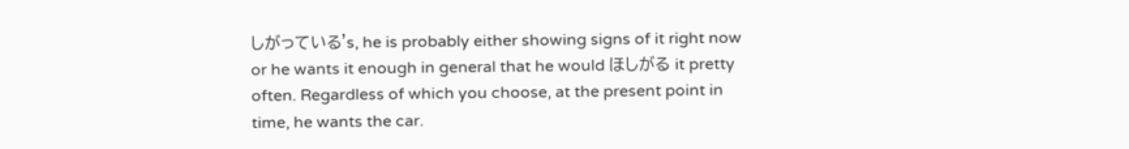しがっている's, he is probably either showing signs of it right now or he wants it enough in general that he would ほしがる it pretty often. Regardless of which you choose, at the present point in time, he wants the car.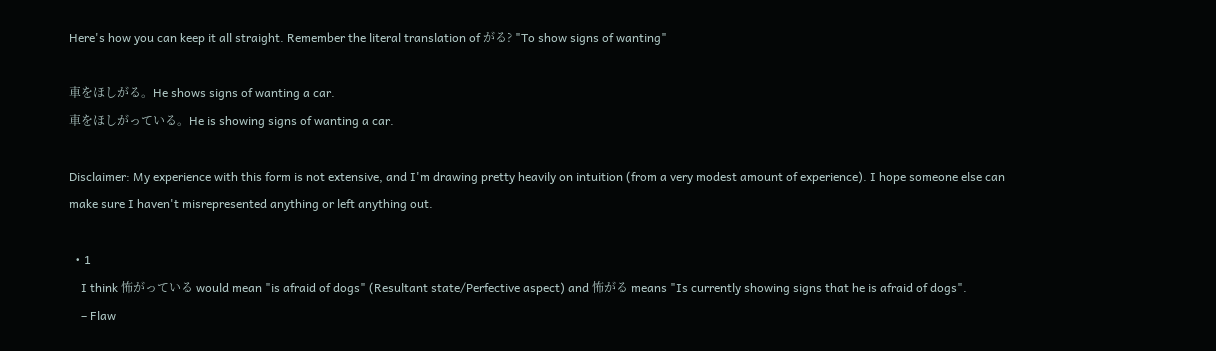Here's how you can keep it all straight. Remember the literal translation of がる? "To show signs of wanting"

車をほしがる。He shows signs of wanting a car.
車をほしがっている。He is showing signs of wanting a car.

Disclaimer: My experience with this form is not extensive, and I'm drawing pretty heavily on intuition (from a very modest amount of experience). I hope someone else can make sure I haven't misrepresented anything or left anything out.

  • 1
    I think 怖がっている would mean "is afraid of dogs" (Resultant state/Perfective aspect) and 怖がる means "Is currently showing signs that he is afraid of dogs".
    – Flaw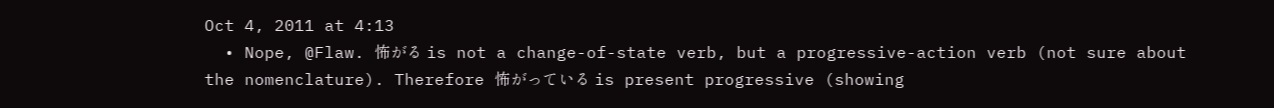Oct 4, 2011 at 4:13
  • Nope, @Flaw. 怖がる is not a change-of-state verb, but a progressive-action verb (not sure about the nomenclature). Therefore 怖がっている is present progressive (showing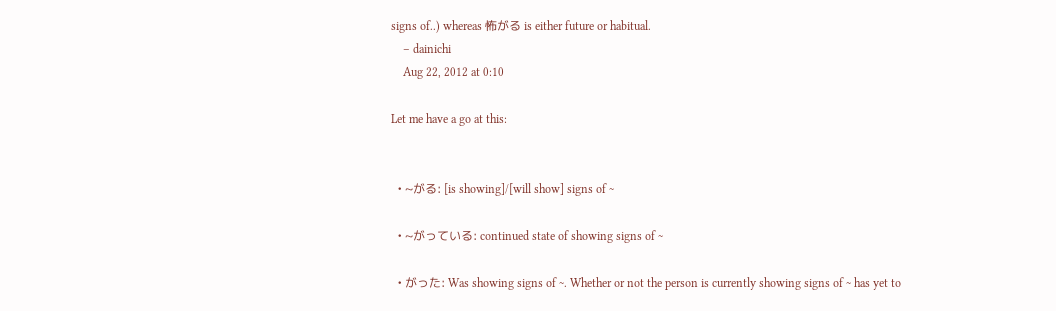signs of..) whereas 怖がる is either future or habitual.
    – dainichi
    Aug 22, 2012 at 0:10

Let me have a go at this:


  • ~がる: [is showing]/[will show] signs of ~

  • ~がっている: continued state of showing signs of ~

  • がった: Was showing signs of ~. Whether or not the person is currently showing signs of ~ has yet to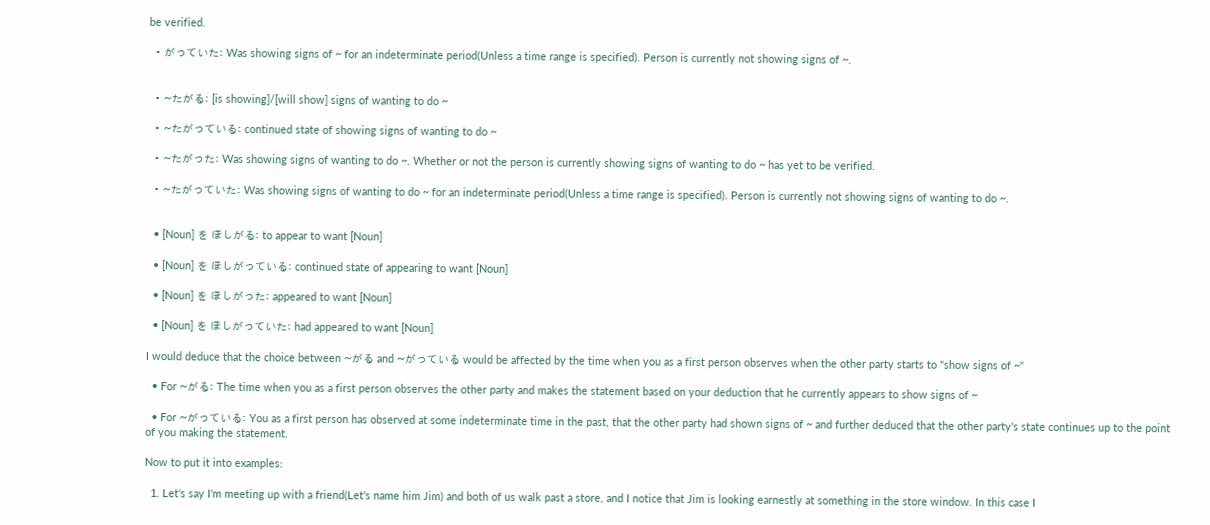be verified.

  • がっていた: Was showing signs of ~ for an indeterminate period(Unless a time range is specified). Person is currently not showing signs of ~.


  • ~たがる: [is showing]/[will show] signs of wanting to do ~

  • ~たがっている: continued state of showing signs of wanting to do ~

  • ~たがった: Was showing signs of wanting to do ~. Whether or not the person is currently showing signs of wanting to do ~ has yet to be verified.

  • ~たがっていた: Was showing signs of wanting to do ~ for an indeterminate period(Unless a time range is specified). Person is currently not showing signs of wanting to do ~.


  • [Noun] を ほしがる: to appear to want [Noun]

  • [Noun] を ほしがっている: continued state of appearing to want [Noun]

  • [Noun] を ほしがった: appeared to want [Noun]

  • [Noun] を ほしがっていた: had appeared to want [Noun]

I would deduce that the choice between ~がる and ~がっている would be affected by the time when you as a first person observes when the other party starts to "show signs of ~"

  • For ~がる: The time when you as a first person observes the other party and makes the statement based on your deduction that he currently appears to show signs of ~

  • For ~がっている: You as a first person has observed at some indeterminate time in the past, that the other party had shown signs of ~ and further deduced that the other party's state continues up to the point of you making the statement.

Now to put it into examples:

  1. Let's say I'm meeting up with a friend(Let's name him Jim) and both of us walk past a store, and I notice that Jim is looking earnestly at something in the store window. In this case I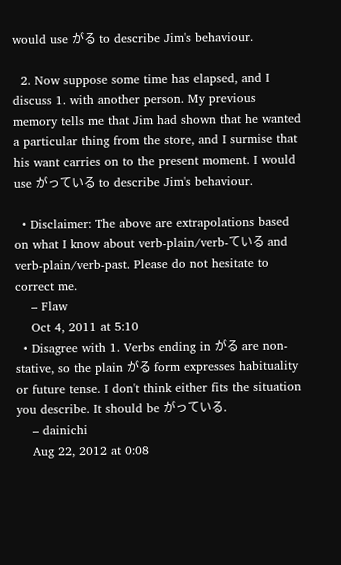would use がる to describe Jim's behaviour.

  2. Now suppose some time has elapsed, and I discuss 1. with another person. My previous memory tells me that Jim had shown that he wanted a particular thing from the store, and I surmise that his want carries on to the present moment. I would use がっている to describe Jim's behaviour.

  • Disclaimer: The above are extrapolations based on what I know about verb-plain/verb-ている and verb-plain/verb-past. Please do not hesitate to correct me.
    – Flaw
    Oct 4, 2011 at 5:10
  • Disagree with 1. Verbs ending in がる are non-stative, so the plain がる form expresses habituality or future tense. I don't think either fits the situation you describe. It should be がっている.
    – dainichi
    Aug 22, 2012 at 0:08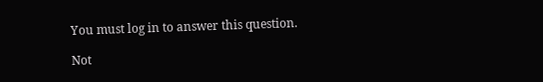You must log in to answer this question.

Not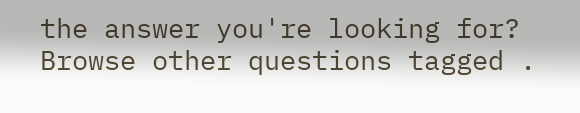the answer you're looking for? Browse other questions tagged .